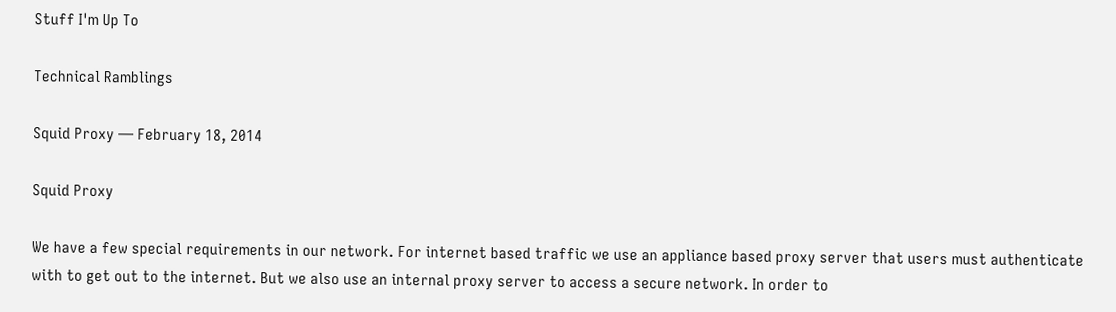Stuff I'm Up To

Technical Ramblings

Squid Proxy — February 18, 2014

Squid Proxy

We have a few special requirements in our network. For internet based traffic we use an appliance based proxy server that users must authenticate with to get out to the internet. But we also use an internal proxy server to access a secure network. In order to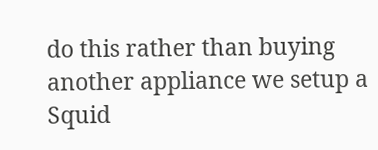do this rather than buying another appliance we setup a Squid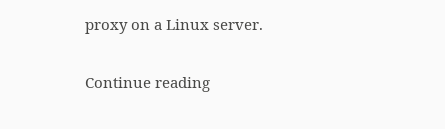proxy on a Linux server.

Continue reading